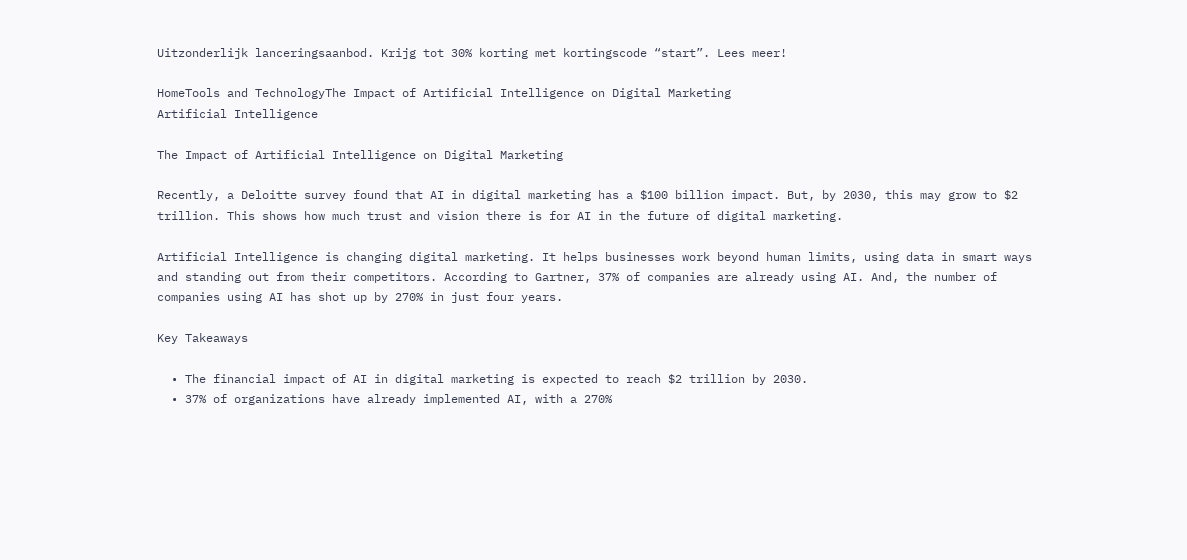Uitzonderlijk lanceringsaanbod. Krijg tot 30% korting met kortingscode “start”. Lees meer!

HomeTools and TechnologyThe Impact of Artificial Intelligence on Digital Marketing
Artificial Intelligence

The Impact of Artificial Intelligence on Digital Marketing

Recently, a Deloitte survey found that AI in digital marketing has a $100 billion impact. But, by 2030, this may grow to $2 trillion. This shows how much trust and vision there is for AI in the future of digital marketing.

Artificial Intelligence is changing digital marketing. It helps businesses work beyond human limits, using data in smart ways and standing out from their competitors. According to Gartner, 37% of companies are already using AI. And, the number of companies using AI has shot up by 270% in just four years.

Key Takeaways

  • The financial impact of AI in digital marketing is expected to reach $2 trillion by 2030.
  • 37% of organizations have already implemented AI, with a 270%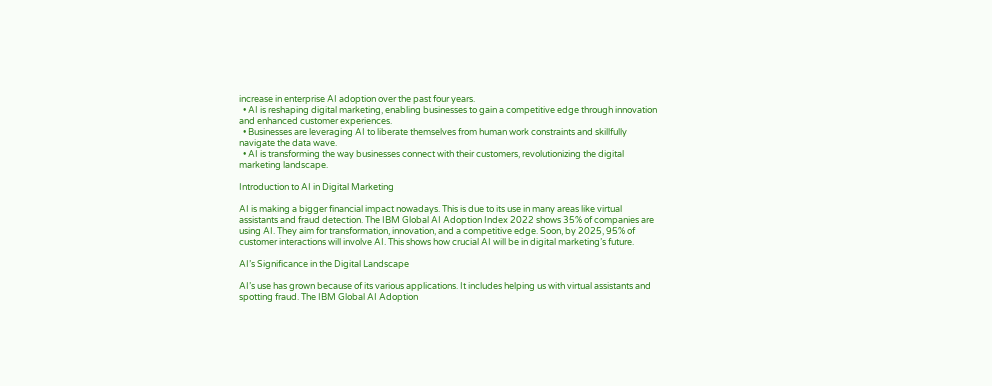increase in enterprise AI adoption over the past four years.
  • AI is reshaping digital marketing, enabling businesses to gain a competitive edge through innovation and enhanced customer experiences.
  • Businesses are leveraging AI to liberate themselves from human work constraints and skillfully navigate the data wave.
  • AI is transforming the way businesses connect with their customers, revolutionizing the digital marketing landscape.

Introduction to AI in Digital Marketing

AI is making a bigger financial impact nowadays. This is due to its use in many areas like virtual assistants and fraud detection. The IBM Global AI Adoption Index 2022 shows 35% of companies are using AI. They aim for transformation, innovation, and a competitive edge. Soon, by 2025, 95% of customer interactions will involve AI. This shows how crucial AI will be in digital marketing’s future.

AI’s Significance in the Digital Landscape

AI’s use has grown because of its various applications. It includes helping us with virtual assistants and spotting fraud. The IBM Global AI Adoption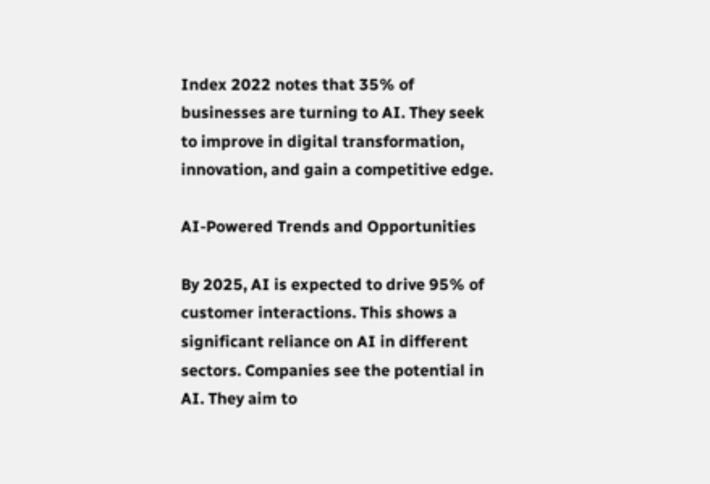Index 2022 notes that 35% of businesses are turning to AI. They seek to improve in digital transformation, innovation, and gain a competitive edge.

AI-Powered Trends and Opportunities

By 2025, AI is expected to drive 95% of customer interactions. This shows a significant reliance on AI in different sectors. Companies see the potential in AI. They aim to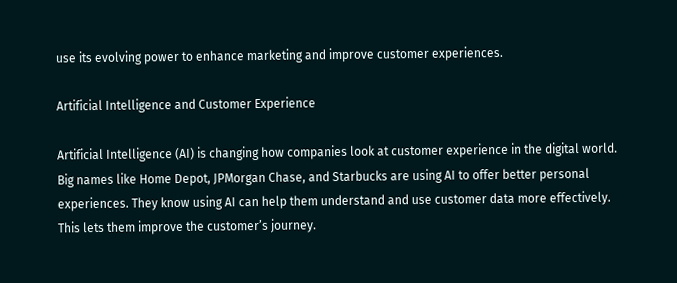use its evolving power to enhance marketing and improve customer experiences.

Artificial Intelligence and Customer Experience

Artificial Intelligence (AI) is changing how companies look at customer experience in the digital world. Big names like Home Depot, JPMorgan Chase, and Starbucks are using AI to offer better personal experiences. They know using AI can help them understand and use customer data more effectively. This lets them improve the customer’s journey.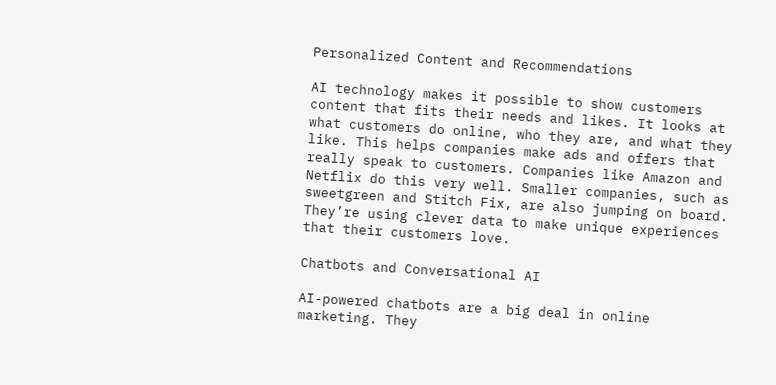Personalized Content and Recommendations

AI technology makes it possible to show customers content that fits their needs and likes. It looks at what customers do online, who they are, and what they like. This helps companies make ads and offers that really speak to customers. Companies like Amazon and Netflix do this very well. Smaller companies, such as sweetgreen and Stitch Fix, are also jumping on board. They’re using clever data to make unique experiences that their customers love.

Chatbots and Conversational AI

AI-powered chatbots are a big deal in online marketing. They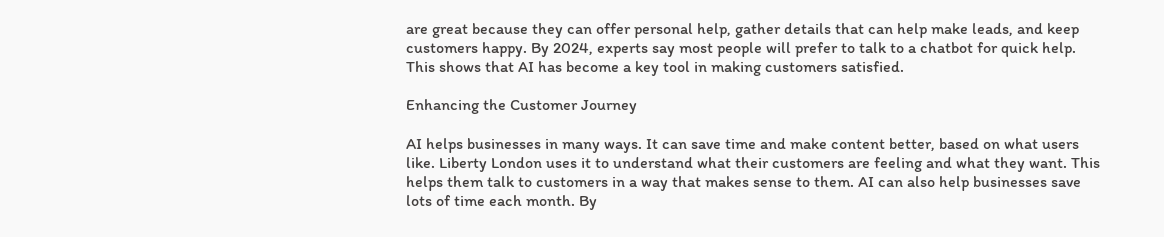are great because they can offer personal help, gather details that can help make leads, and keep customers happy. By 2024, experts say most people will prefer to talk to a chatbot for quick help. This shows that AI has become a key tool in making customers satisfied.

Enhancing the Customer Journey

AI helps businesses in many ways. It can save time and make content better, based on what users like. Liberty London uses it to understand what their customers are feeling and what they want. This helps them talk to customers in a way that makes sense to them. AI can also help businesses save lots of time each month. By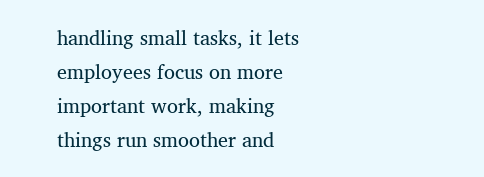handling small tasks, it lets employees focus on more important work, making things run smoother and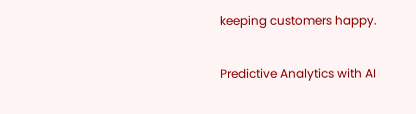keeping customers happy.

Predictive Analytics with AI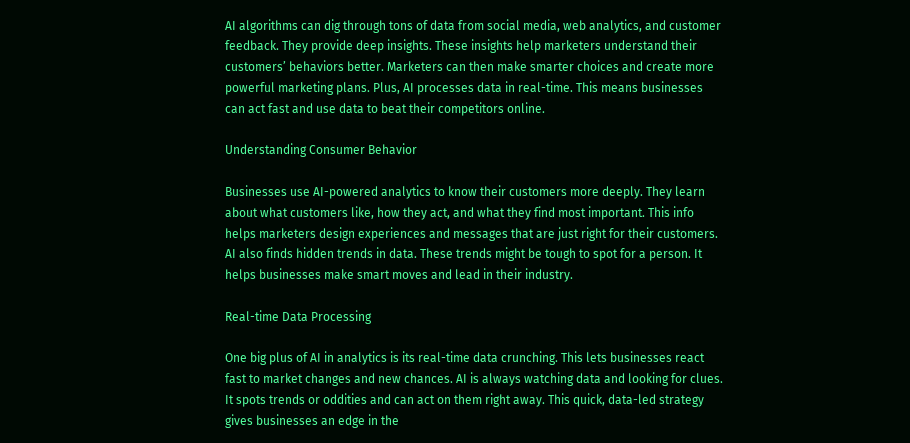AI algorithms can dig through tons of data from social media, web analytics, and customer feedback. They provide deep insights. These insights help marketers understand their customers’ behaviors better. Marketers can then make smarter choices and create more powerful marketing plans. Plus, AI processes data in real-time. This means businesses can act fast and use data to beat their competitors online.

Understanding Consumer Behavior

Businesses use AI-powered analytics to know their customers more deeply. They learn about what customers like, how they act, and what they find most important. This info helps marketers design experiences and messages that are just right for their customers. AI also finds hidden trends in data. These trends might be tough to spot for a person. It helps businesses make smart moves and lead in their industry.

Real-time Data Processing

One big plus of AI in analytics is its real-time data crunching. This lets businesses react fast to market changes and new chances. AI is always watching data and looking for clues. It spots trends or oddities and can act on them right away. This quick, data-led strategy gives businesses an edge in the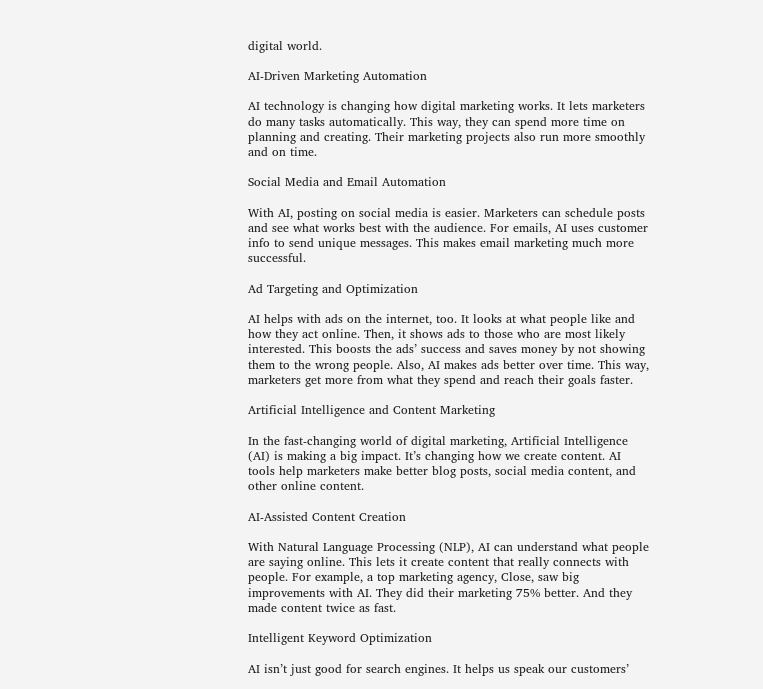digital world.

AI-Driven Marketing Automation

AI technology is changing how digital marketing works. It lets marketers do many tasks automatically. This way, they can spend more time on planning and creating. Their marketing projects also run more smoothly and on time.

Social Media and Email Automation

With AI, posting on social media is easier. Marketers can schedule posts and see what works best with the audience. For emails, AI uses customer info to send unique messages. This makes email marketing much more successful.

Ad Targeting and Optimization

AI helps with ads on the internet, too. It looks at what people like and how they act online. Then, it shows ads to those who are most likely interested. This boosts the ads’ success and saves money by not showing them to the wrong people. Also, AI makes ads better over time. This way, marketers get more from what they spend and reach their goals faster.

Artificial Intelligence and Content Marketing

In the fast-changing world of digital marketing, Artificial Intelligence (AI) is making a big impact. It’s changing how we create content. AI tools help marketers make better blog posts, social media content, and other online content.

AI-Assisted Content Creation

With Natural Language Processing (NLP), AI can understand what people are saying online. This lets it create content that really connects with people. For example, a top marketing agency, Close, saw big improvements with AI. They did their marketing 75% better. And they made content twice as fast.

Intelligent Keyword Optimization

AI isn’t just good for search engines. It helps us speak our customers’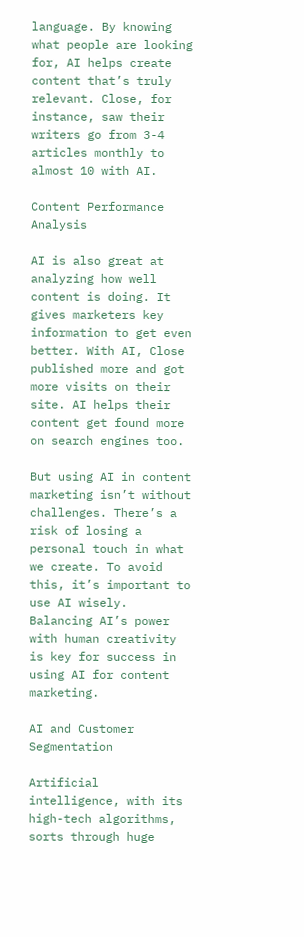language. By knowing what people are looking for, AI helps create content that’s truly relevant. Close, for instance, saw their writers go from 3-4 articles monthly to almost 10 with AI.

Content Performance Analysis

AI is also great at analyzing how well content is doing. It gives marketers key information to get even better. With AI, Close published more and got more visits on their site. AI helps their content get found more on search engines too.

But using AI in content marketing isn’t without challenges. There’s a risk of losing a personal touch in what we create. To avoid this, it’s important to use AI wisely. Balancing AI’s power with human creativity is key for success in using AI for content marketing.

AI and Customer Segmentation

Artificial intelligence, with its high-tech algorithms, sorts through huge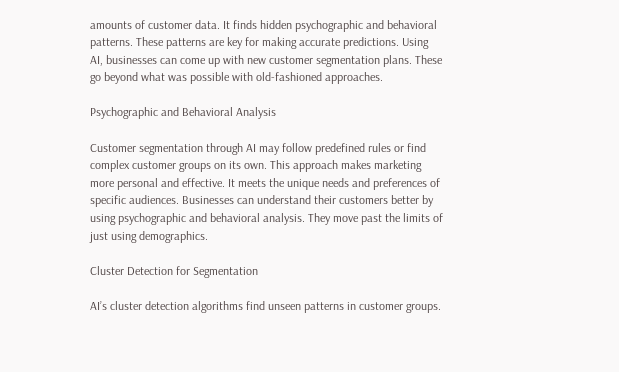amounts of customer data. It finds hidden psychographic and behavioral patterns. These patterns are key for making accurate predictions. Using AI, businesses can come up with new customer segmentation plans. These go beyond what was possible with old-fashioned approaches.

Psychographic and Behavioral Analysis

Customer segmentation through AI may follow predefined rules or find complex customer groups on its own. This approach makes marketing more personal and effective. It meets the unique needs and preferences of specific audiences. Businesses can understand their customers better by using psychographic and behavioral analysis. They move past the limits of just using demographics.

Cluster Detection for Segmentation

AI’s cluster detection algorithms find unseen patterns in customer groups.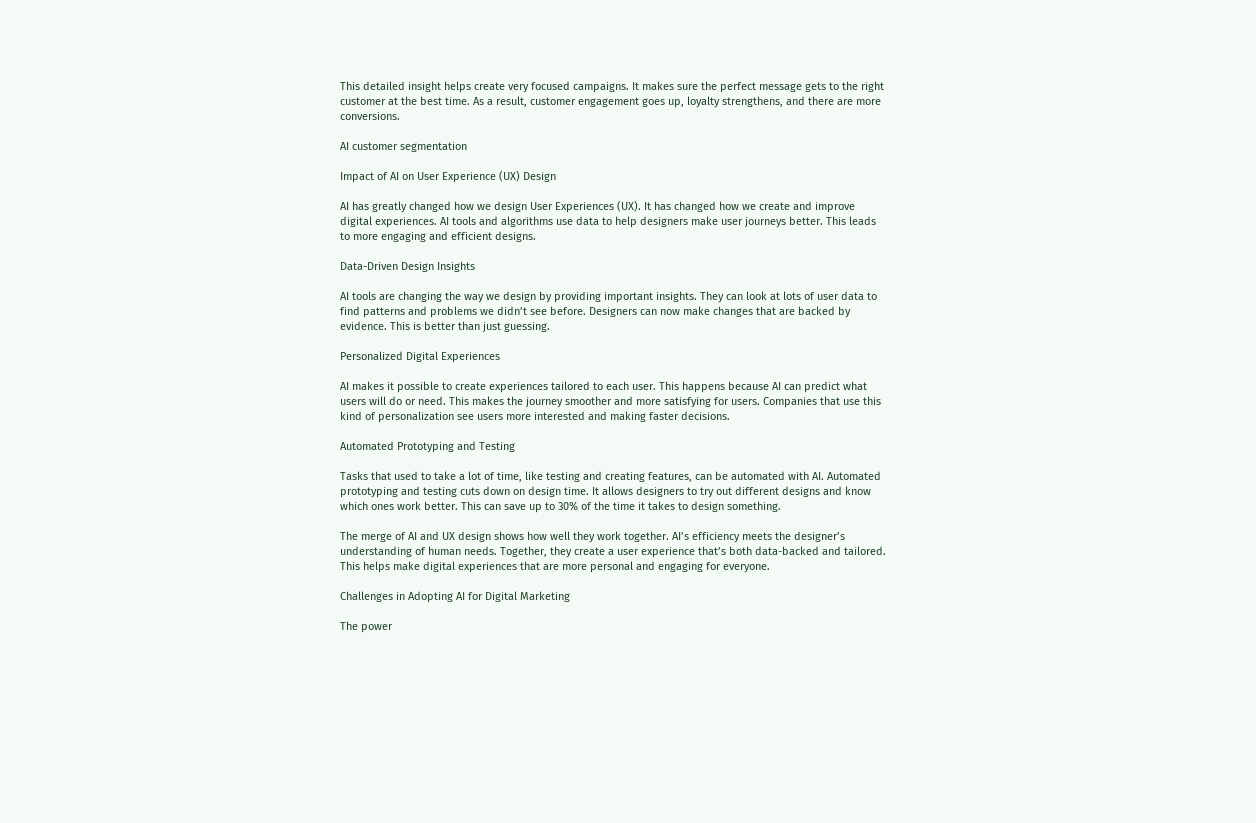This detailed insight helps create very focused campaigns. It makes sure the perfect message gets to the right customer at the best time. As a result, customer engagement goes up, loyalty strengthens, and there are more conversions.

AI customer segmentation

Impact of AI on User Experience (UX) Design

AI has greatly changed how we design User Experiences (UX). It has changed how we create and improve digital experiences. AI tools and algorithms use data to help designers make user journeys better. This leads to more engaging and efficient designs.

Data-Driven Design Insights

AI tools are changing the way we design by providing important insights. They can look at lots of user data to find patterns and problems we didn’t see before. Designers can now make changes that are backed by evidence. This is better than just guessing.

Personalized Digital Experiences

AI makes it possible to create experiences tailored to each user. This happens because AI can predict what users will do or need. This makes the journey smoother and more satisfying for users. Companies that use this kind of personalization see users more interested and making faster decisions.

Automated Prototyping and Testing

Tasks that used to take a lot of time, like testing and creating features, can be automated with AI. Automated prototyping and testing cuts down on design time. It allows designers to try out different designs and know which ones work better. This can save up to 30% of the time it takes to design something.

The merge of AI and UX design shows how well they work together. AI’s efficiency meets the designer’s understanding of human needs. Together, they create a user experience that’s both data-backed and tailored. This helps make digital experiences that are more personal and engaging for everyone.

Challenges in Adopting AI for Digital Marketing

The power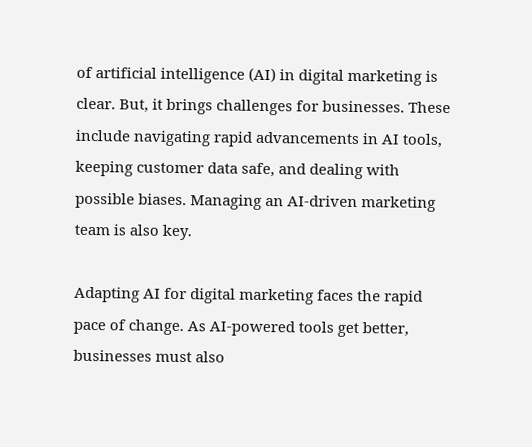of artificial intelligence (AI) in digital marketing is clear. But, it brings challenges for businesses. These include navigating rapid advancements in AI tools, keeping customer data safe, and dealing with possible biases. Managing an AI-driven marketing team is also key.

Adapting AI for digital marketing faces the rapid pace of change. As AI-powered tools get better, businesses must also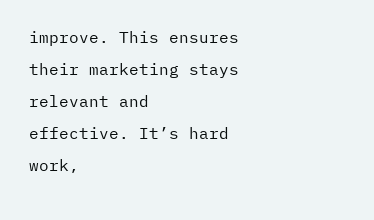improve. This ensures their marketing stays relevant and effective. It’s hard work,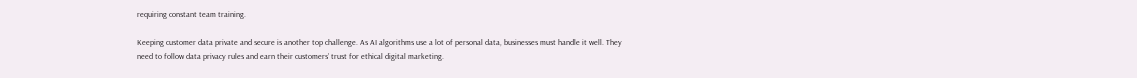requiring constant team training.

Keeping customer data private and secure is another top challenge. As AI algorithms use a lot of personal data, businesses must handle it well. They need to follow data privacy rules and earn their customers’ trust for ethical digital marketing.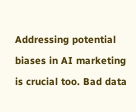Addressing potential biases in AI marketing is crucial too. Bad data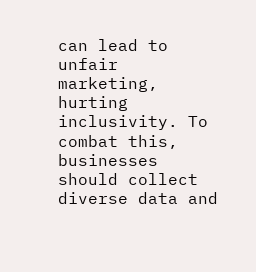can lead to unfair marketing, hurting inclusivity. To combat this, businesses should collect diverse data and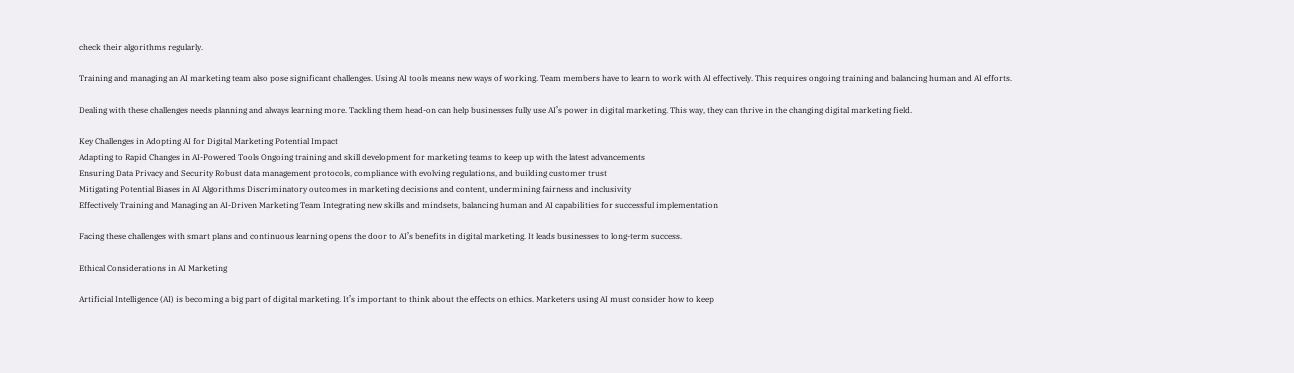check their algorithms regularly.

Training and managing an AI marketing team also pose significant challenges. Using AI tools means new ways of working. Team members have to learn to work with AI effectively. This requires ongoing training and balancing human and AI efforts.

Dealing with these challenges needs planning and always learning more. Tackling them head-on can help businesses fully use AI’s power in digital marketing. This way, they can thrive in the changing digital marketing field.

Key Challenges in Adopting AI for Digital Marketing Potential Impact
Adapting to Rapid Changes in AI-Powered Tools Ongoing training and skill development for marketing teams to keep up with the latest advancements
Ensuring Data Privacy and Security Robust data management protocols, compliance with evolving regulations, and building customer trust
Mitigating Potential Biases in AI Algorithms Discriminatory outcomes in marketing decisions and content, undermining fairness and inclusivity
Effectively Training and Managing an AI-Driven Marketing Team Integrating new skills and mindsets, balancing human and AI capabilities for successful implementation

Facing these challenges with smart plans and continuous learning opens the door to AI’s benefits in digital marketing. It leads businesses to long-term success.

Ethical Considerations in AI Marketing

Artificial Intelligence (AI) is becoming a big part of digital marketing. It’s important to think about the effects on ethics. Marketers using AI must consider how to keep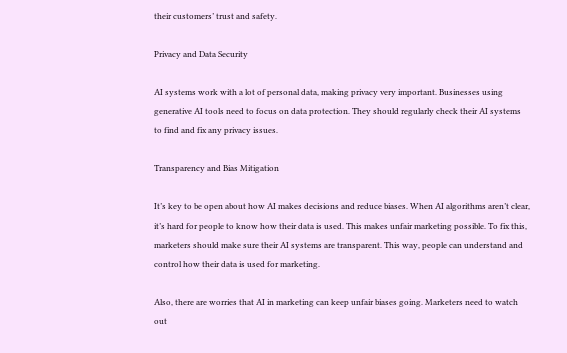their customers’ trust and safety.

Privacy and Data Security

AI systems work with a lot of personal data, making privacy very important. Businesses using generative AI tools need to focus on data protection. They should regularly check their AI systems to find and fix any privacy issues.

Transparency and Bias Mitigation

It’s key to be open about how AI makes decisions and reduce biases. When AI algorithms aren’t clear, it’s hard for people to know how their data is used. This makes unfair marketing possible. To fix this, marketers should make sure their AI systems are transparent. This way, people can understand and control how their data is used for marketing.

Also, there are worries that AI in marketing can keep unfair biases going. Marketers need to watch out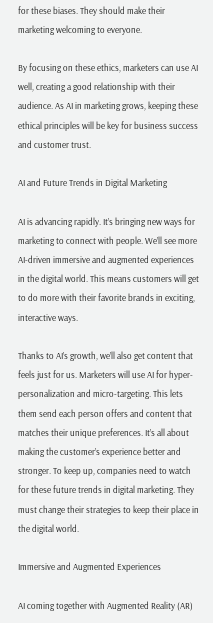for these biases. They should make their marketing welcoming to everyone.

By focusing on these ethics, marketers can use AI well, creating a good relationship with their audience. As AI in marketing grows, keeping these ethical principles will be key for business success and customer trust.

AI and Future Trends in Digital Marketing

AI is advancing rapidly. It’s bringing new ways for marketing to connect with people. We’ll see more AI-driven immersive and augmented experiences in the digital world. This means customers will get to do more with their favorite brands in exciting, interactive ways.

Thanks to AI’s growth, we’ll also get content that feels just for us. Marketers will use AI for hyper-personalization and micro-targeting. This lets them send each person offers and content that matches their unique preferences. It’s all about making the customer’s experience better and stronger. To keep up, companies need to watch for these future trends in digital marketing. They must change their strategies to keep their place in the digital world.

Immersive and Augmented Experiences

AI coming together with Augmented Reality (AR)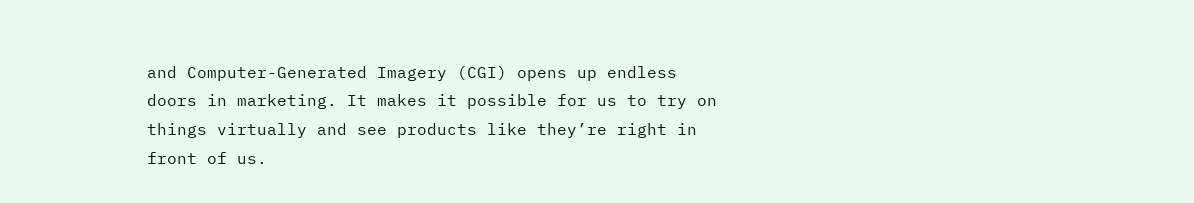and Computer-Generated Imagery (CGI) opens up endless doors in marketing. It makes it possible for us to try on things virtually and see products like they’re right in front of us.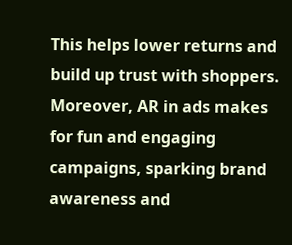This helps lower returns and build up trust with shoppers. Moreover, AR in ads makes for fun and engaging campaigns, sparking brand awareness and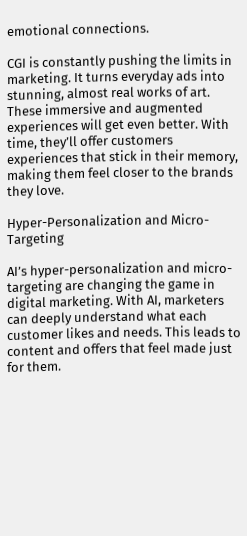emotional connections.

CGI is constantly pushing the limits in marketing. It turns everyday ads into stunning, almost real works of art. These immersive and augmented experiences will get even better. With time, they’ll offer customers experiences that stick in their memory, making them feel closer to the brands they love.

Hyper-Personalization and Micro-Targeting

AI’s hyper-personalization and micro-targeting are changing the game in digital marketing. With AI, marketers can deeply understand what each customer likes and needs. This leads to content and offers that feel made just for them.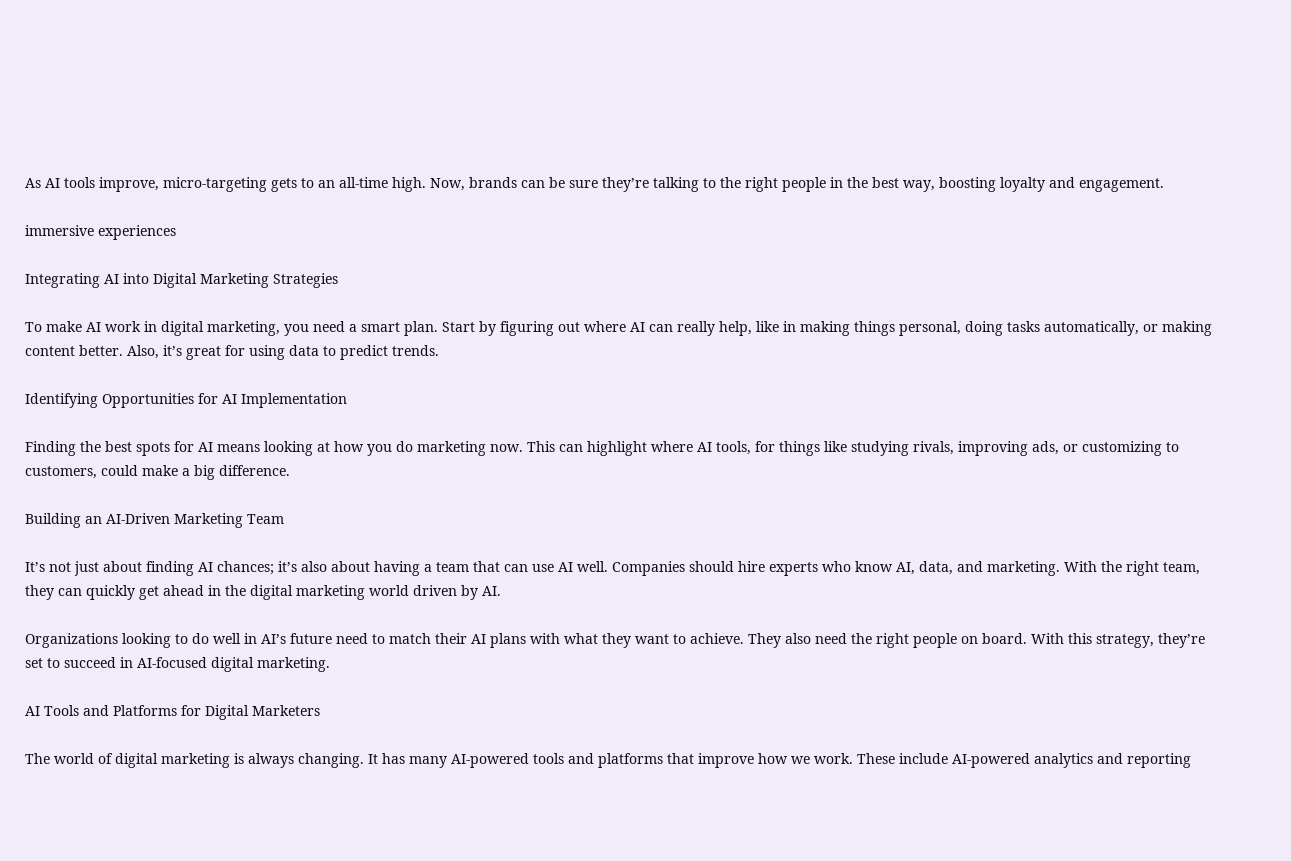As AI tools improve, micro-targeting gets to an all-time high. Now, brands can be sure they’re talking to the right people in the best way, boosting loyalty and engagement.

immersive experiences

Integrating AI into Digital Marketing Strategies

To make AI work in digital marketing, you need a smart plan. Start by figuring out where AI can really help, like in making things personal, doing tasks automatically, or making content better. Also, it’s great for using data to predict trends.

Identifying Opportunities for AI Implementation

Finding the best spots for AI means looking at how you do marketing now. This can highlight where AI tools, for things like studying rivals, improving ads, or customizing to customers, could make a big difference.

Building an AI-Driven Marketing Team

It’s not just about finding AI chances; it’s also about having a team that can use AI well. Companies should hire experts who know AI, data, and marketing. With the right team, they can quickly get ahead in the digital marketing world driven by AI.

Organizations looking to do well in AI’s future need to match their AI plans with what they want to achieve. They also need the right people on board. With this strategy, they’re set to succeed in AI-focused digital marketing.

AI Tools and Platforms for Digital Marketers

The world of digital marketing is always changing. It has many AI-powered tools and platforms that improve how we work. These include AI-powered analytics and reporting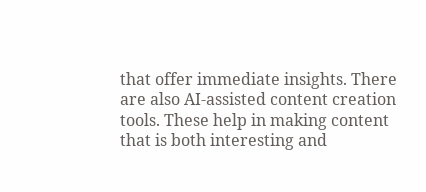that offer immediate insights. There are also AI-assisted content creation tools. These help in making content that is both interesting and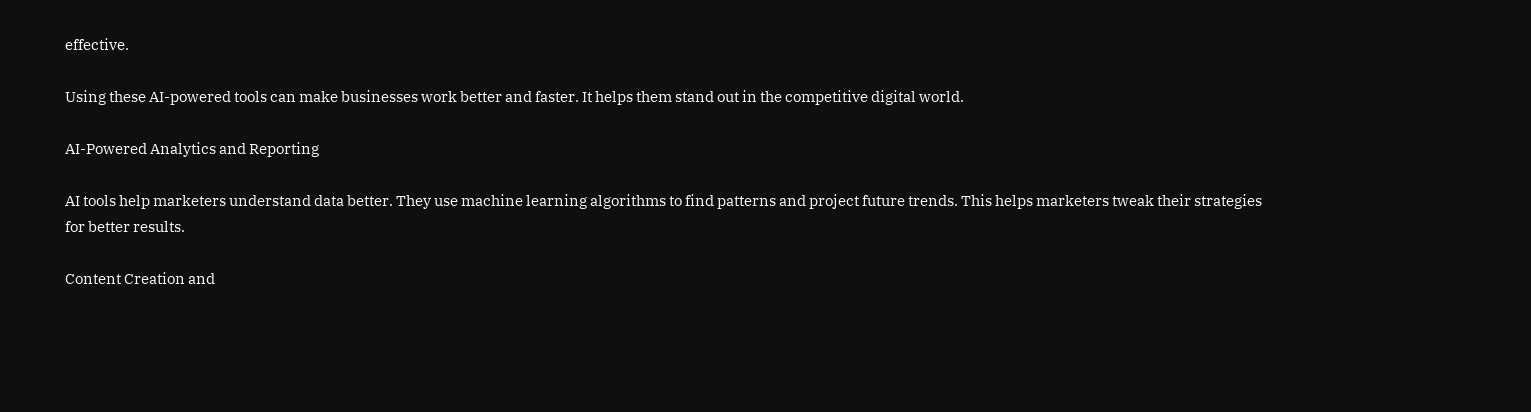effective.

Using these AI-powered tools can make businesses work better and faster. It helps them stand out in the competitive digital world.

AI-Powered Analytics and Reporting

AI tools help marketers understand data better. They use machine learning algorithms to find patterns and project future trends. This helps marketers tweak their strategies for better results.

Content Creation and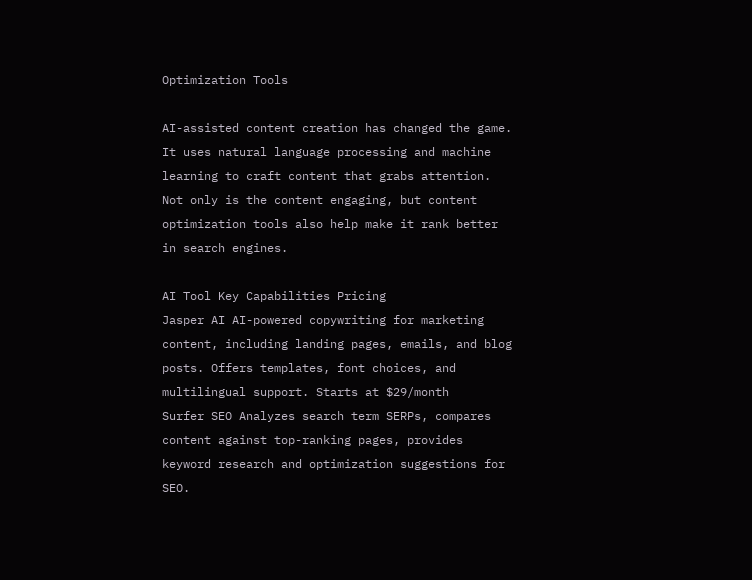Optimization Tools

AI-assisted content creation has changed the game. It uses natural language processing and machine learning to craft content that grabs attention. Not only is the content engaging, but content optimization tools also help make it rank better in search engines.

AI Tool Key Capabilities Pricing
Jasper AI AI-powered copywriting for marketing content, including landing pages, emails, and blog posts. Offers templates, font choices, and multilingual support. Starts at $29/month
Surfer SEO Analyzes search term SERPs, compares content against top-ranking pages, provides keyword research and optimization suggestions for SEO.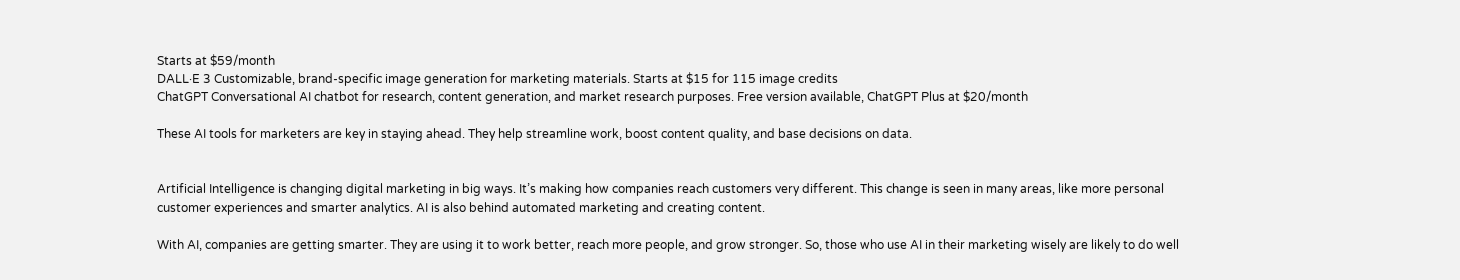Starts at $59/month
DALL·E 3 Customizable, brand-specific image generation for marketing materials. Starts at $15 for 115 image credits
ChatGPT Conversational AI chatbot for research, content generation, and market research purposes. Free version available, ChatGPT Plus at $20/month

These AI tools for marketers are key in staying ahead. They help streamline work, boost content quality, and base decisions on data.


Artificial Intelligence is changing digital marketing in big ways. It’s making how companies reach customers very different. This change is seen in many areas, like more personal customer experiences and smarter analytics. AI is also behind automated marketing and creating content.

With AI, companies are getting smarter. They are using it to work better, reach more people, and grow stronger. So, those who use AI in their marketing wisely are likely to do well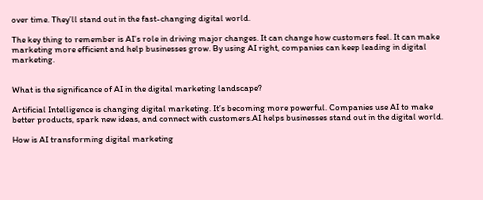over time. They’ll stand out in the fast-changing digital world.

The key thing to remember is AI’s role in driving major changes. It can change how customers feel. It can make marketing more efficient and help businesses grow. By using AI right, companies can keep leading in digital marketing.


What is the significance of AI in the digital marketing landscape?

Artificial Intelligence is changing digital marketing. It’s becoming more powerful. Companies use AI to make better products, spark new ideas, and connect with customers.AI helps businesses stand out in the digital world.

How is AI transforming digital marketing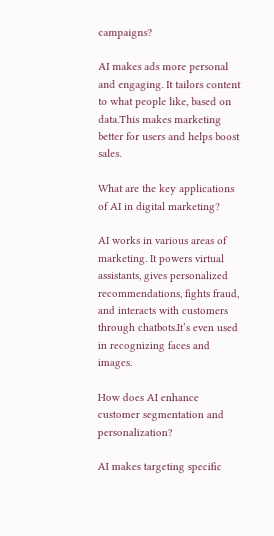campaigns?

AI makes ads more personal and engaging. It tailors content to what people like, based on data.This makes marketing better for users and helps boost sales.

What are the key applications of AI in digital marketing?

AI works in various areas of marketing. It powers virtual assistants, gives personalized recommendations, fights fraud, and interacts with customers through chatbots.It’s even used in recognizing faces and images.

How does AI enhance customer segmentation and personalization?

AI makes targeting specific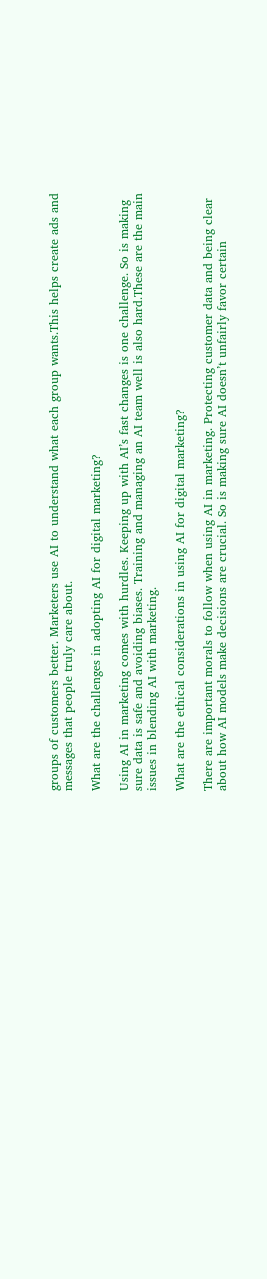groups of customers better. Marketers use AI to understand what each group wants.This helps create ads and messages that people truly care about.

What are the challenges in adopting AI for digital marketing?

Using AI in marketing comes with hurdles. Keeping up with AI’s fast changes is one challenge. So is making sure data is safe and avoiding biases. Training and managing an AI team well is also hard.These are the main issues in blending AI with marketing.

What are the ethical considerations in using AI for digital marketing?

There are important morals to follow when using AI in marketing. Protecting customer data and being clear about how AI models make decisions are crucial. So is making sure AI doesn’t unfairly favor certain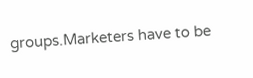groups.Marketers have to be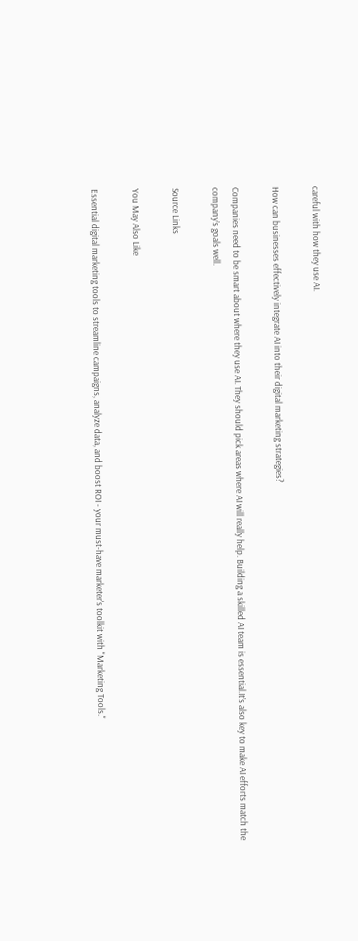careful with how they use AI.

How can businesses effectively integrate AI into their digital marketing strategies?

Companies need to be smart about where they use AI. They should pick areas where AI will really help. Building a skilled AI team is essential.It’s also key to make AI efforts match the company’s goals well.

Source Links

You May Also Like

Essential digital marketing tools to streamline campaigns, analyze data, and boost ROI - your must-have marketer's toolkit with "Marketing Tools."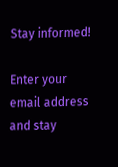Stay informed!

Enter your email address and stay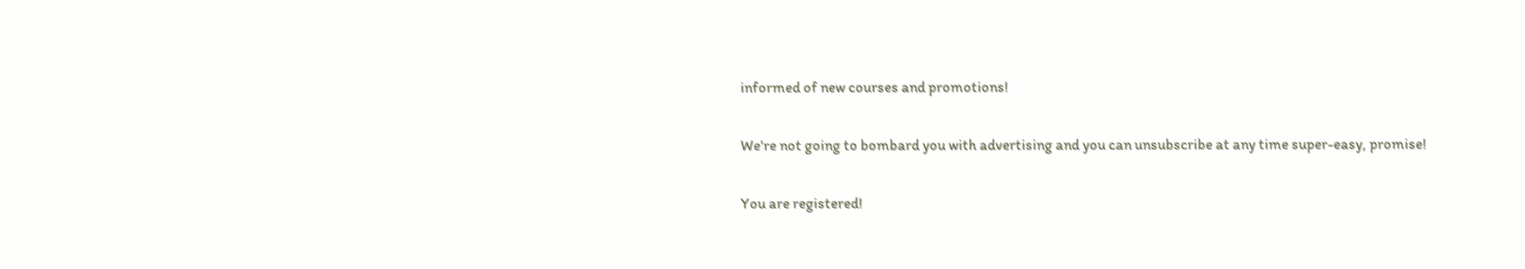informed of new courses and promotions!

We're not going to bombard you with advertising and you can unsubscribe at any time super-easy, promise!

You are registered!